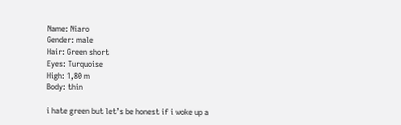Name: Niaro
Gender: male
Hair: Green short
Eyes: Turquoise
High: 1,80 m
Body: thin

i hate green but let’s be honest if i woke up a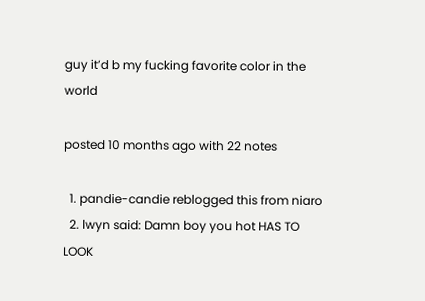guy it’d b my fucking favorite color in the world

posted 10 months ago with 22 notes

  1. pandie-candie reblogged this from niaro
  2. lwyn said: Damn boy you hot HAS TO LOOK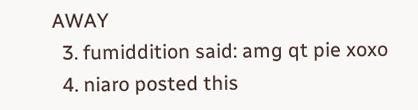AWAY
  3. fumiddition said: amg qt pie xoxo
  4. niaro posted this